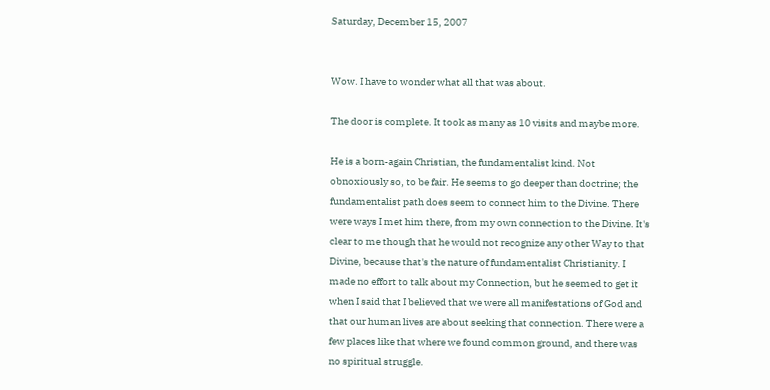Saturday, December 15, 2007


Wow. I have to wonder what all that was about.

The door is complete. It took as many as 10 visits and maybe more.

He is a born-again Christian, the fundamentalist kind. Not obnoxiously so, to be fair. He seems to go deeper than doctrine; the fundamentalist path does seem to connect him to the Divine. There were ways I met him there, from my own connection to the Divine. It's clear to me though that he would not recognize any other Way to that Divine, because that's the nature of fundamentalist Christianity. I made no effort to talk about my Connection, but he seemed to get it when I said that I believed that we were all manifestations of God and that our human lives are about seeking that connection. There were a few places like that where we found common ground, and there was no spiritual struggle.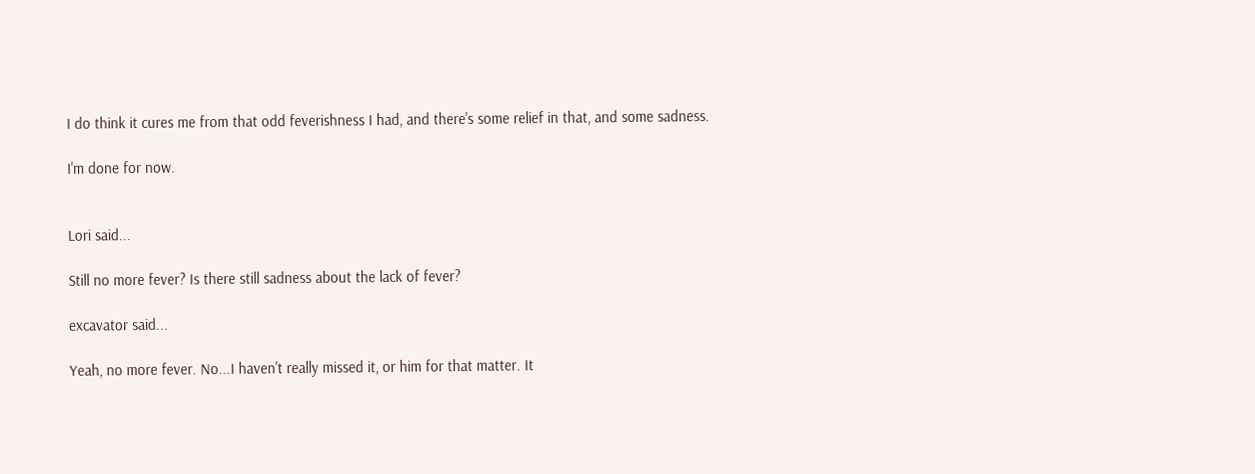I do think it cures me from that odd feverishness I had, and there's some relief in that, and some sadness.

I'm done for now.


Lori said...

Still no more fever? Is there still sadness about the lack of fever?

excavator said...

Yeah, no more fever. No...I haven't really missed it, or him for that matter. It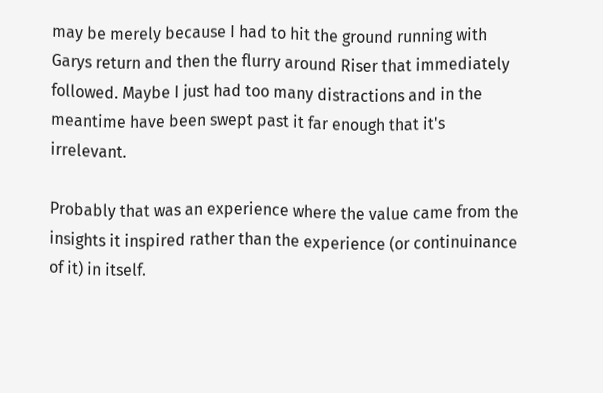may be merely because I had to hit the ground running with Garys return and then the flurry around Riser that immediately followed. Maybe I just had too many distractions and in the meantime have been swept past it far enough that it's irrelevant.

Probably that was an experience where the value came from the insights it inspired rather than the experience (or continuinance of it) in itself.